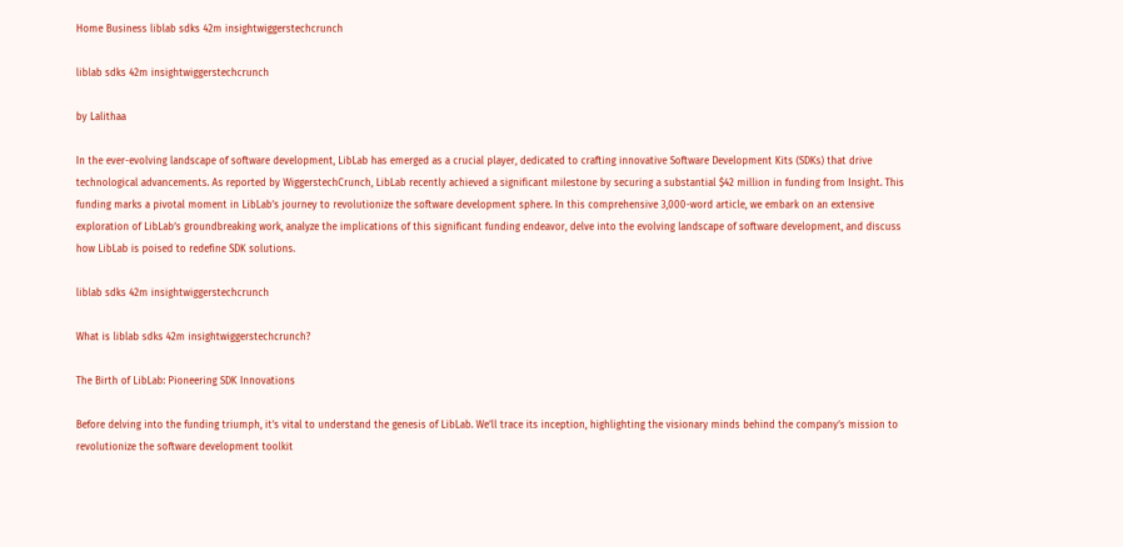Home Business liblab sdks 42m insightwiggerstechcrunch

liblab sdks 42m insightwiggerstechcrunch

by Lalithaa

In the ever-evolving landscape of software development, LibLab has emerged as a crucial player, dedicated to crafting innovative Software Development Kits (SDKs) that drive technological advancements. As reported by WiggerstechCrunch, LibLab recently achieved a significant milestone by securing a substantial $42 million in funding from Insight. This funding marks a pivotal moment in LibLab’s journey to revolutionize the software development sphere. In this comprehensive 3,000-word article, we embark on an extensive exploration of LibLab’s groundbreaking work, analyze the implications of this significant funding endeavor, delve into the evolving landscape of software development, and discuss how LibLab is poised to redefine SDK solutions.

liblab sdks 42m insightwiggerstechcrunch

What is liblab sdks 42m insightwiggerstechcrunch?

The Birth of LibLab: Pioneering SDK Innovations

Before delving into the funding triumph, it’s vital to understand the genesis of LibLab. We’ll trace its inception, highlighting the visionary minds behind the company’s mission to revolutionize the software development toolkit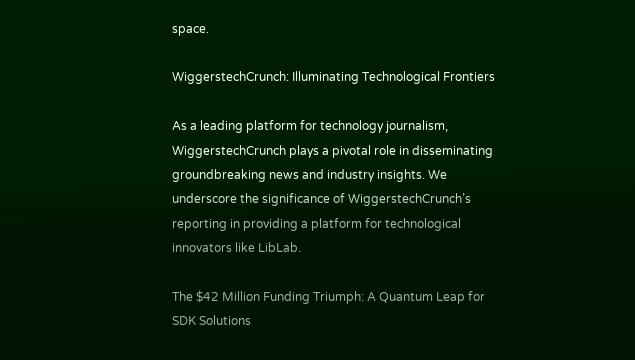space.

WiggerstechCrunch: Illuminating Technological Frontiers

As a leading platform for technology journalism, WiggerstechCrunch plays a pivotal role in disseminating groundbreaking news and industry insights. We underscore the significance of WiggerstechCrunch’s reporting in providing a platform for technological innovators like LibLab.

The $42 Million Funding Triumph: A Quantum Leap for SDK Solutions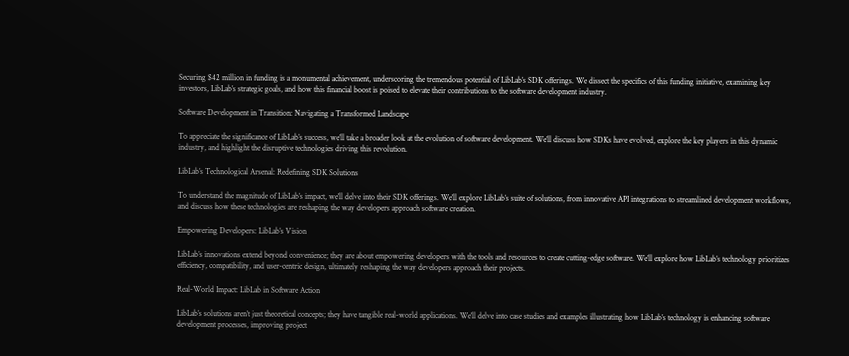Securing $42 million in funding is a monumental achievement, underscoring the tremendous potential of LibLab’s SDK offerings. We dissect the specifics of this funding initiative, examining key investors, LibLab’s strategic goals, and how this financial boost is poised to elevate their contributions to the software development industry.

Software Development in Transition: Navigating a Transformed Landscape

To appreciate the significance of LibLab’s success, we’ll take a broader look at the evolution of software development. We’ll discuss how SDKs have evolved, explore the key players in this dynamic industry, and highlight the disruptive technologies driving this revolution.

LibLab’s Technological Arsenal: Redefining SDK Solutions

To understand the magnitude of LibLab’s impact, we’ll delve into their SDK offerings. We’ll explore LibLab’s suite of solutions, from innovative API integrations to streamlined development workflows, and discuss how these technologies are reshaping the way developers approach software creation.

Empowering Developers: LibLab’s Vision

LibLab’s innovations extend beyond convenience; they are about empowering developers with the tools and resources to create cutting-edge software. We’ll explore how LibLab’s technology prioritizes efficiency, compatibility, and user-centric design, ultimately reshaping the way developers approach their projects.

Real-World Impact: LibLab in Software Action

LibLab’s solutions aren’t just theoretical concepts; they have tangible real-world applications. We’ll delve into case studies and examples illustrating how LibLab’s technology is enhancing software development processes, improving project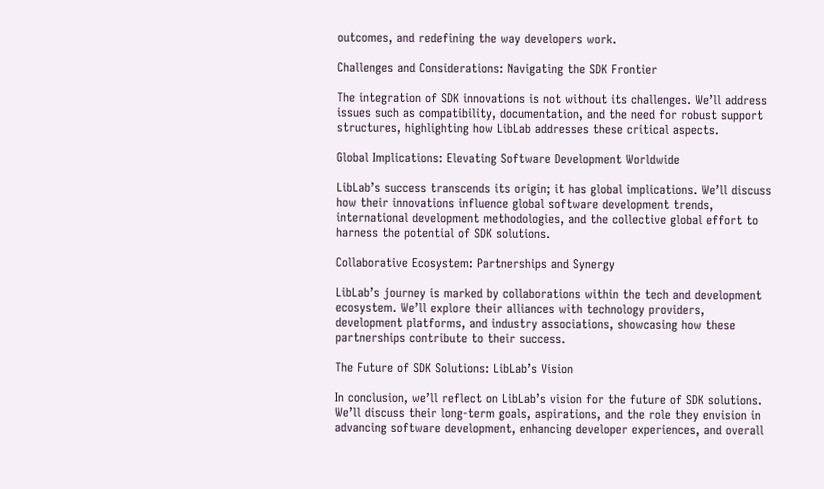outcomes, and redefining the way developers work.

Challenges and Considerations: Navigating the SDK Frontier

The integration of SDK innovations is not without its challenges. We’ll address issues such as compatibility, documentation, and the need for robust support structures, highlighting how LibLab addresses these critical aspects.

Global Implications: Elevating Software Development Worldwide

LibLab’s success transcends its origin; it has global implications. We’ll discuss how their innovations influence global software development trends, international development methodologies, and the collective global effort to harness the potential of SDK solutions.

Collaborative Ecosystem: Partnerships and Synergy

LibLab’s journey is marked by collaborations within the tech and development ecosystem. We’ll explore their alliances with technology providers, development platforms, and industry associations, showcasing how these partnerships contribute to their success.

The Future of SDK Solutions: LibLab’s Vision

In conclusion, we’ll reflect on LibLab’s vision for the future of SDK solutions. We’ll discuss their long-term goals, aspirations, and the role they envision in advancing software development, enhancing developer experiences, and overall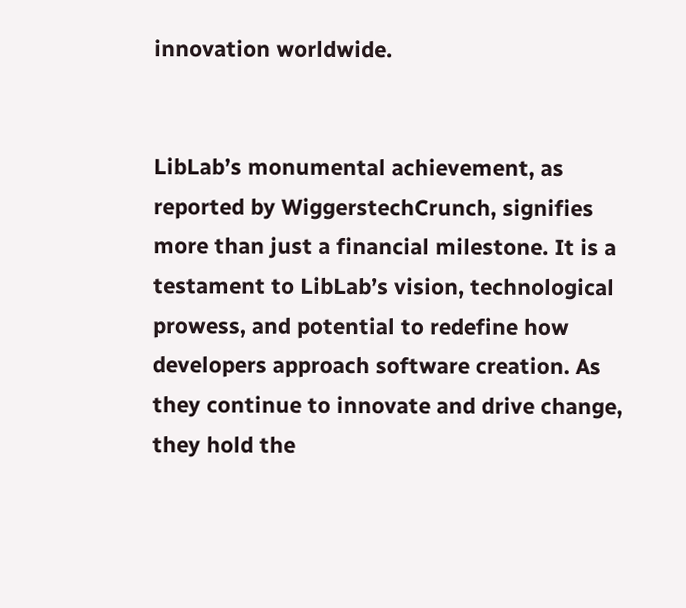innovation worldwide.


LibLab’s monumental achievement, as reported by WiggerstechCrunch, signifies more than just a financial milestone. It is a testament to LibLab’s vision, technological prowess, and potential to redefine how developers approach software creation. As they continue to innovate and drive change, they hold the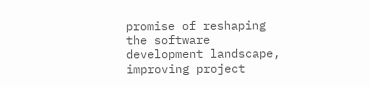promise of reshaping the software development landscape, improving project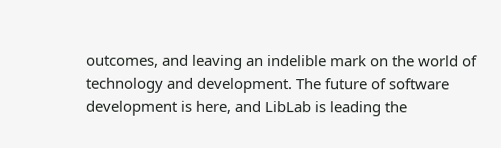outcomes, and leaving an indelible mark on the world of technology and development. The future of software development is here, and LibLab is leading the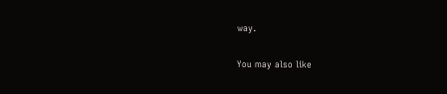way.

You may also like